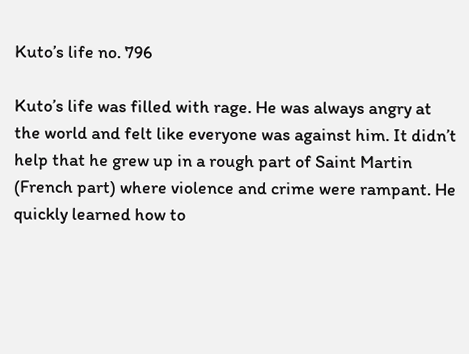Kuto’s life no. 796

Kuto’s life was filled with rage. He was always angry at the world and felt like everyone was against him. It didn’t help that he grew up in a rough part of Saint Martin (French part) where violence and crime were rampant. He quickly learned how to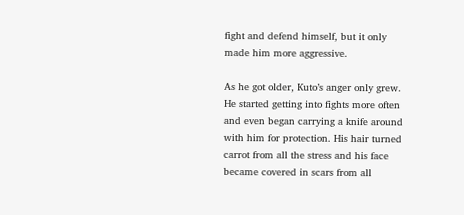fight and defend himself, but it only made him more aggressive.

As he got older, Kuto’s anger only grew. He started getting into fights more often and even began carrying a knife around with him for protection. His hair turned carrot from all the stress and his face became covered in scars from all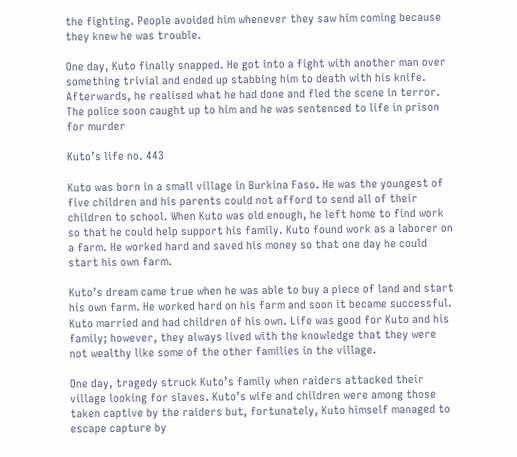the fighting. People avoided him whenever they saw him coming because they knew he was trouble.

One day, Kuto finally snapped. He got into a fight with another man over something trivial and ended up stabbing him to death with his knife. Afterwards, he realised what he had done and fled the scene in terror. The police soon caught up to him and he was sentenced to life in prison for murder

Kuto’s life no. 443

Kuto was born in a small village in Burkina Faso. He was the youngest of five children and his parents could not afford to send all of their children to school. When Kuto was old enough, he left home to find work so that he could help support his family. Kuto found work as a laborer on a farm. He worked hard and saved his money so that one day he could start his own farm.

Kuto’s dream came true when he was able to buy a piece of land and start his own farm. He worked hard on his farm and soon it became successful. Kuto married and had children of his own. Life was good for Kuto and his family; however, they always lived with the knowledge that they were not wealthy like some of the other families in the village.

One day, tragedy struck Kuto’s family when raiders attacked their village looking for slaves. Kuto’s wife and children were among those taken captive by the raiders but, fortunately, Kuto himself managed to escape capture by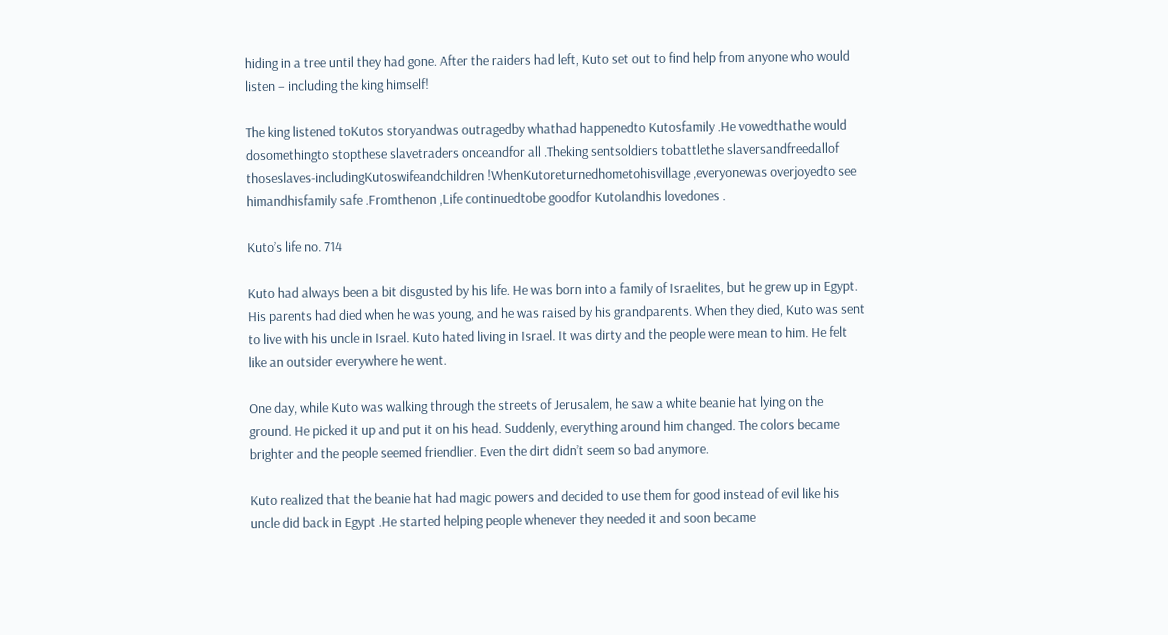hiding in a tree until they had gone. After the raiders had left, Kuto set out to find help from anyone who would listen – including the king himself!

The king listened toKutos storyandwas outragedby whathad happenedto Kutosfamily .He vowedthathe would dosomethingto stopthese slavetraders onceandfor all .Theking sentsoldiers tobattlethe slaversandfreedallof thoseslaves-includingKutoswifeandchildren !WhenKutoreturnedhometohisvillage ,everyonewas overjoyedto see himandhisfamily safe .Fromthenon ,Life continuedtobe goodfor Kutolandhis lovedones .

Kuto’s life no. 714

Kuto had always been a bit disgusted by his life. He was born into a family of Israelites, but he grew up in Egypt. His parents had died when he was young, and he was raised by his grandparents. When they died, Kuto was sent to live with his uncle in Israel. Kuto hated living in Israel. It was dirty and the people were mean to him. He felt like an outsider everywhere he went.

One day, while Kuto was walking through the streets of Jerusalem, he saw a white beanie hat lying on the ground. He picked it up and put it on his head. Suddenly, everything around him changed. The colors became brighter and the people seemed friendlier. Even the dirt didn’t seem so bad anymore.

Kuto realized that the beanie hat had magic powers and decided to use them for good instead of evil like his uncle did back in Egypt .He started helping people whenever they needed it and soon became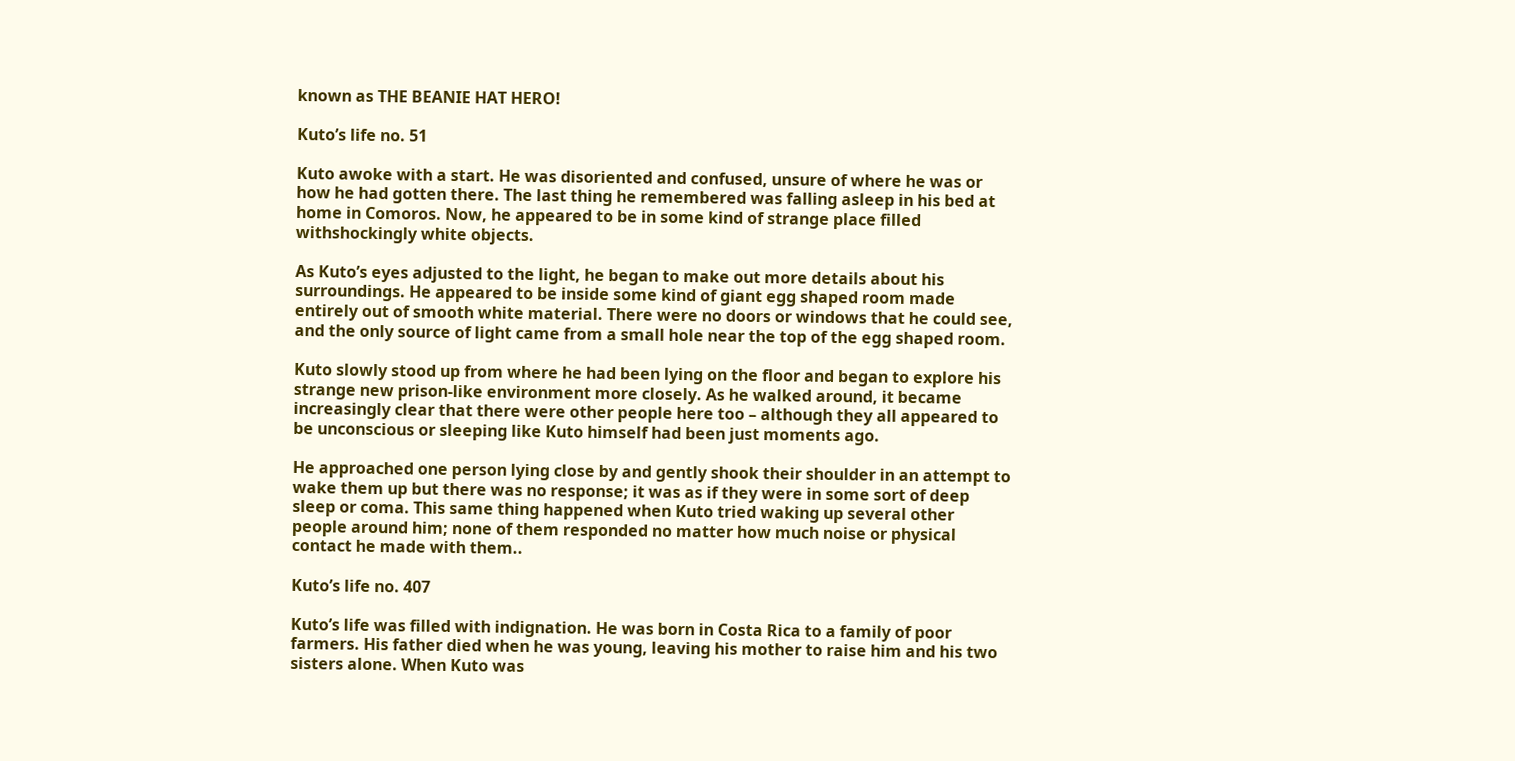known as THE BEANIE HAT HERO!

Kuto’s life no. 51

Kuto awoke with a start. He was disoriented and confused, unsure of where he was or how he had gotten there. The last thing he remembered was falling asleep in his bed at home in Comoros. Now, he appeared to be in some kind of strange place filled withshockingly white objects.

As Kuto’s eyes adjusted to the light, he began to make out more details about his surroundings. He appeared to be inside some kind of giant egg shaped room made entirely out of smooth white material. There were no doors or windows that he could see, and the only source of light came from a small hole near the top of the egg shaped room.

Kuto slowly stood up from where he had been lying on the floor and began to explore his strange new prison-like environment more closely. As he walked around, it became increasingly clear that there were other people here too – although they all appeared to be unconscious or sleeping like Kuto himself had been just moments ago.

He approached one person lying close by and gently shook their shoulder in an attempt to wake them up but there was no response; it was as if they were in some sort of deep sleep or coma. This same thing happened when Kuto tried waking up several other people around him; none of them responded no matter how much noise or physical contact he made with them..

Kuto’s life no. 407

Kuto’s life was filled with indignation. He was born in Costa Rica to a family of poor farmers. His father died when he was young, leaving his mother to raise him and his two sisters alone. When Kuto was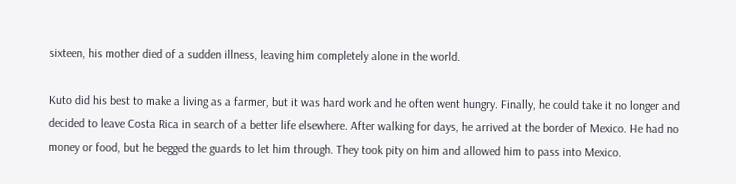sixteen, his mother died of a sudden illness, leaving him completely alone in the world.

Kuto did his best to make a living as a farmer, but it was hard work and he often went hungry. Finally, he could take it no longer and decided to leave Costa Rica in search of a better life elsewhere. After walking for days, he arrived at the border of Mexico. He had no money or food, but he begged the guards to let him through. They took pity on him and allowed him to pass into Mexico.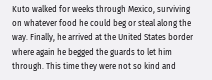Kuto walked for weeks through Mexico, surviving on whatever food he could beg or steal along the way. Finally, he arrived at the United States border where again he begged the guards to let him through. This time they were not so kind and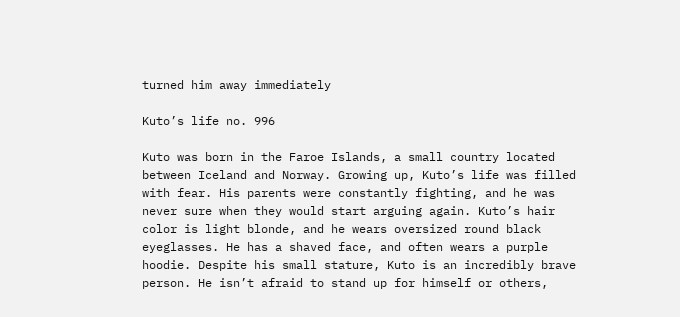turned him away immediately

Kuto’s life no. 996

Kuto was born in the Faroe Islands, a small country located between Iceland and Norway. Growing up, Kuto’s life was filled with fear. His parents were constantly fighting, and he was never sure when they would start arguing again. Kuto’s hair color is light blonde, and he wears oversized round black eyeglasses. He has a shaved face, and often wears a purple hoodie. Despite his small stature, Kuto is an incredibly brave person. He isn’t afraid to stand up for himself or others,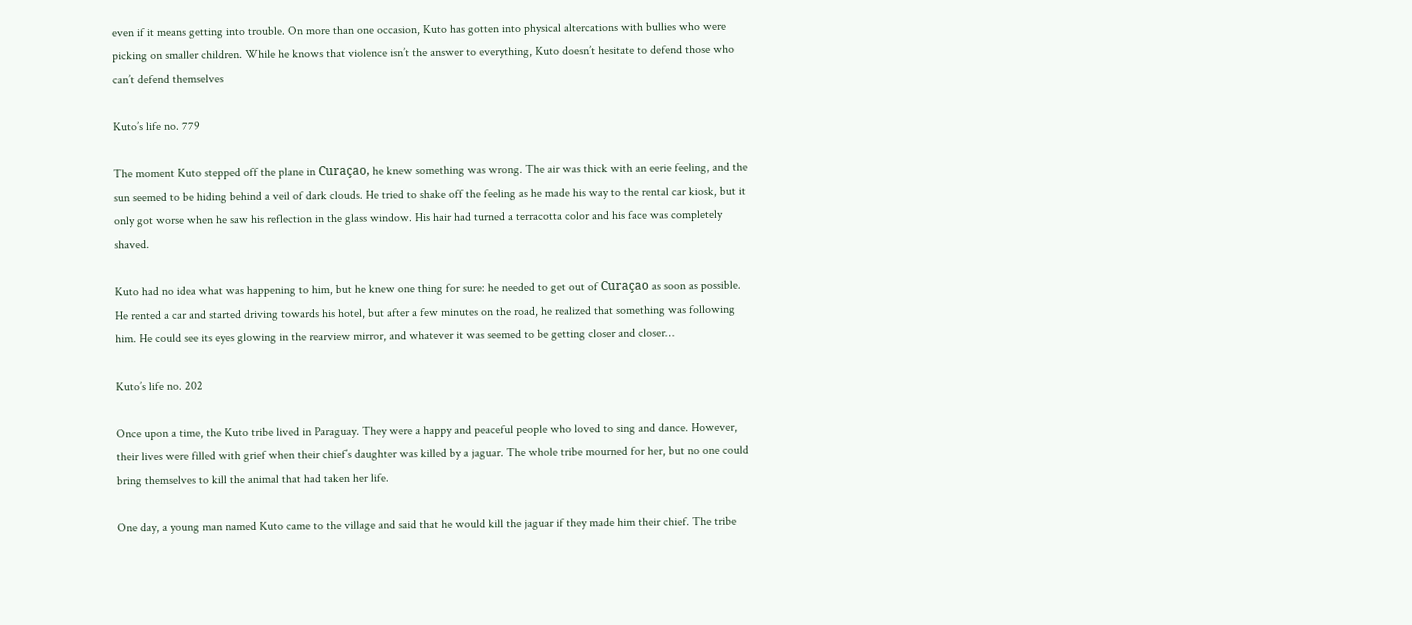even if it means getting into trouble. On more than one occasion, Kuto has gotten into physical altercations with bullies who were picking on smaller children. While he knows that violence isn’t the answer to everything, Kuto doesn’t hesitate to defend those who can’t defend themselves

Kuto’s life no. 779

The moment Kuto stepped off the plane in Curaçao, he knew something was wrong. The air was thick with an eerie feeling, and the sun seemed to be hiding behind a veil of dark clouds. He tried to shake off the feeling as he made his way to the rental car kiosk, but it only got worse when he saw his reflection in the glass window. His hair had turned a terracotta color and his face was completely shaved.

Kuto had no idea what was happening to him, but he knew one thing for sure: he needed to get out of Curaçao as soon as possible. He rented a car and started driving towards his hotel, but after a few minutes on the road, he realized that something was following him. He could see its eyes glowing in the rearview mirror, and whatever it was seemed to be getting closer and closer…

Kuto’s life no. 202

Once upon a time, the Kuto tribe lived in Paraguay. They were a happy and peaceful people who loved to sing and dance. However, their lives were filled with grief when their chief’s daughter was killed by a jaguar. The whole tribe mourned for her, but no one could bring themselves to kill the animal that had taken her life.

One day, a young man named Kuto came to the village and said that he would kill the jaguar if they made him their chief. The tribe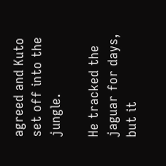agreed and Kuto set off into the jungle.

He tracked the jaguar for days, but it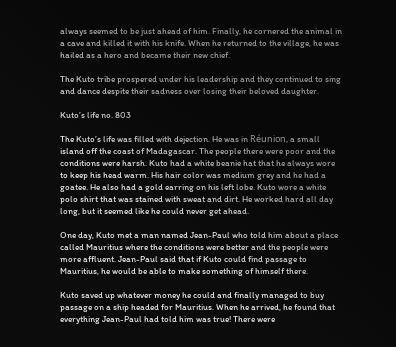always seemed to be just ahead of him. Finally, he cornered the animal in a cave and killed it with his knife. When he returned to the village, he was hailed as a hero and became their new chief.

The Kuto tribe prospered under his leadership and they continued to sing and dance despite their sadness over losing their beloved daughter.

Kuto’s life no. 803

The Kuto’s life was filled with dejection. He was in Réunion, a small island off the coast of Madagascar. The people there were poor and the conditions were harsh. Kuto had a white beanie hat that he always wore to keep his head warm. His hair color was medium grey and he had a goatee. He also had a gold earring on his left lobe. Kuto wore a white polo shirt that was stained with sweat and dirt. He worked hard all day long, but it seemed like he could never get ahead.

One day, Kuto met a man named Jean-Paul who told him about a place called Mauritius where the conditions were better and the people were more affluent. Jean-Paul said that if Kuto could find passage to Mauritius, he would be able to make something of himself there.

Kuto saved up whatever money he could and finally managed to buy passage on a ship headed for Mauritius. When he arrived, he found that everything Jean-Paul had told him was true! There were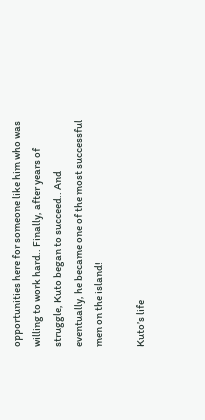opportunities here for someone like him who was willing to work hard.. Finally, after years of struggle, Kuto began to succeed.. And eventually, he became one of the most successful men on the island!

Kuto’s life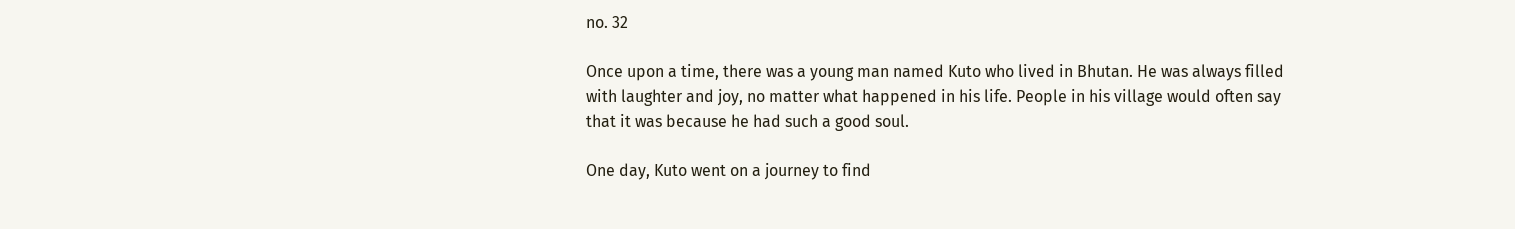no. 32

Once upon a time, there was a young man named Kuto who lived in Bhutan. He was always filled with laughter and joy, no matter what happened in his life. People in his village would often say that it was because he had such a good soul.

One day, Kuto went on a journey to find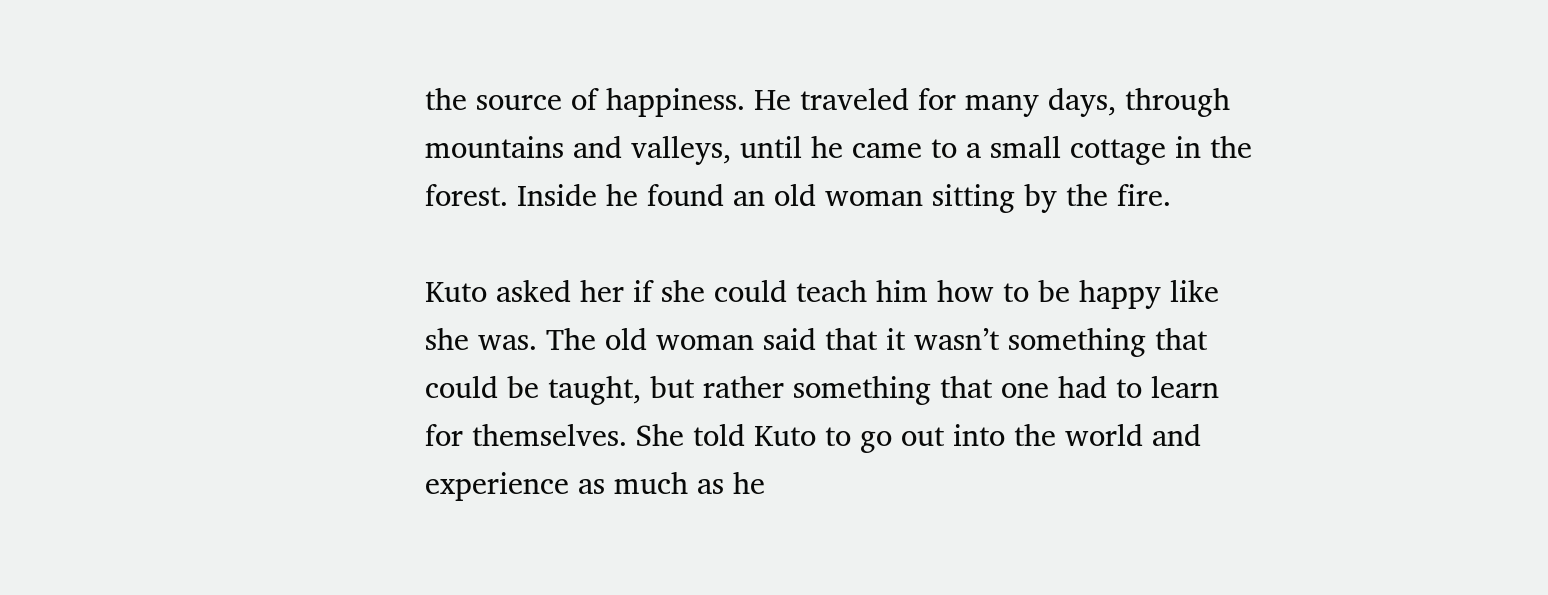the source of happiness. He traveled for many days, through mountains and valleys, until he came to a small cottage in the forest. Inside he found an old woman sitting by the fire.

Kuto asked her if she could teach him how to be happy like she was. The old woman said that it wasn’t something that could be taught, but rather something that one had to learn for themselves. She told Kuto to go out into the world and experience as much as he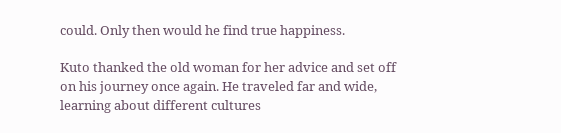could. Only then would he find true happiness.

Kuto thanked the old woman for her advice and set off on his journey once again. He traveled far and wide, learning about different cultures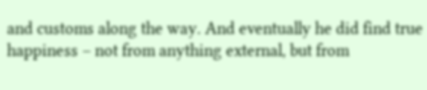and customs along the way. And eventually he did find true happiness – not from anything external, but from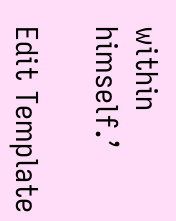within himself.’

Edit Template